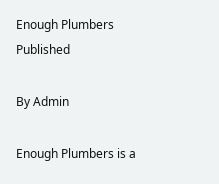Enough Plumbers Published

By Admin

Enough Plumbers is a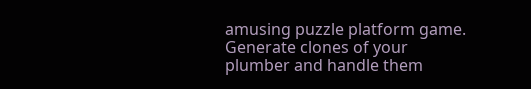amusing puzzle platform game. Generate clones of your plumber and handle them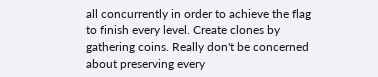all concurrently in order to achieve the flag to finish every level. Create clones by gathering coins. Really don't be concerned about preserving every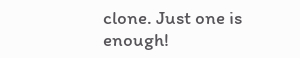clone. Just one is enough!